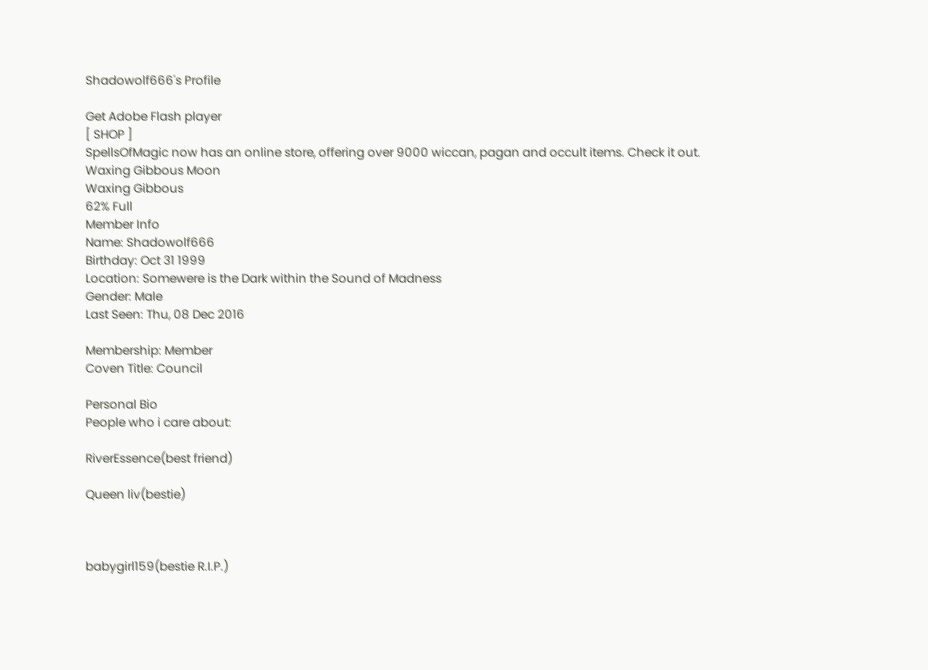Shadowolf666's Profile

Get Adobe Flash player
[ SHOP ]
SpellsOfMagic now has an online store, offering over 9000 wiccan, pagan and occult items. Check it out.
Waxing Gibbous Moon
Waxing Gibbous
62% Full
Member Info
Name: Shadowolf666
Birthday: Oct 31 1999
Location: Somewere is the Dark within the Sound of Madness
Gender: Male
Last Seen: Thu, 08 Dec 2016

Membership: Member
Coven Title: Council

Personal Bio
People who i care about:

RiverEssence(best friend)

Queen liv(bestie)



babygirl159(bestie R.I.P.)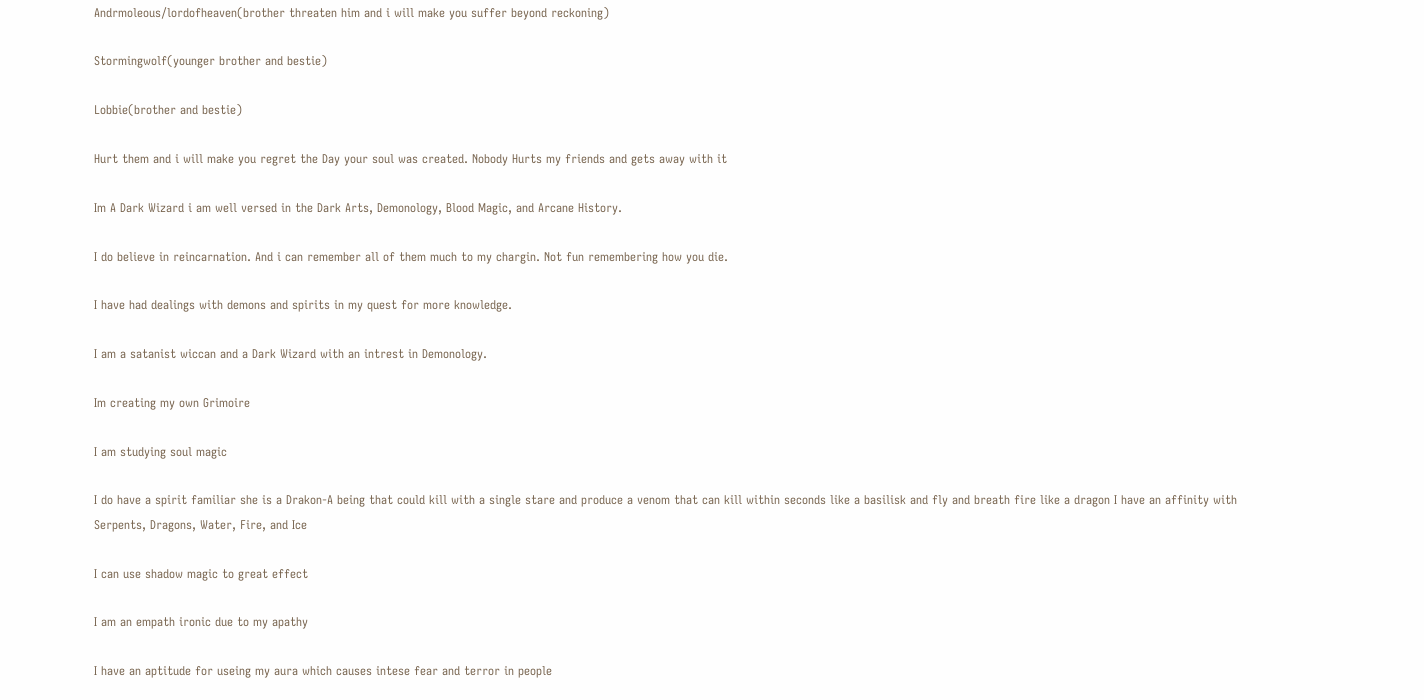Andrmoleous/lordofheaven(brother threaten him and i will make you suffer beyond reckoning)

Stormingwolf(younger brother and bestie)

Lobbie(brother and bestie)

Hurt them and i will make you regret the Day your soul was created. Nobody Hurts my friends and gets away with it

Im A Dark Wizard i am well versed in the Dark Arts, Demonology, Blood Magic, and Arcane History.

I do believe in reincarnation. And i can remember all of them much to my chargin. Not fun remembering how you die.

I have had dealings with demons and spirits in my quest for more knowledge.

I am a satanist wiccan and a Dark Wizard with an intrest in Demonology.

Im creating my own Grimoire

I am studying soul magic

I do have a spirit familiar she is a Drakon-A being that could kill with a single stare and produce a venom that can kill within seconds like a basilisk and fly and breath fire like a dragon I have an affinity with Serpents, Dragons, Water, Fire, and Ice

I can use shadow magic to great effect

I am an empath ironic due to my apathy

I have an aptitude for useing my aura which causes intese fear and terror in people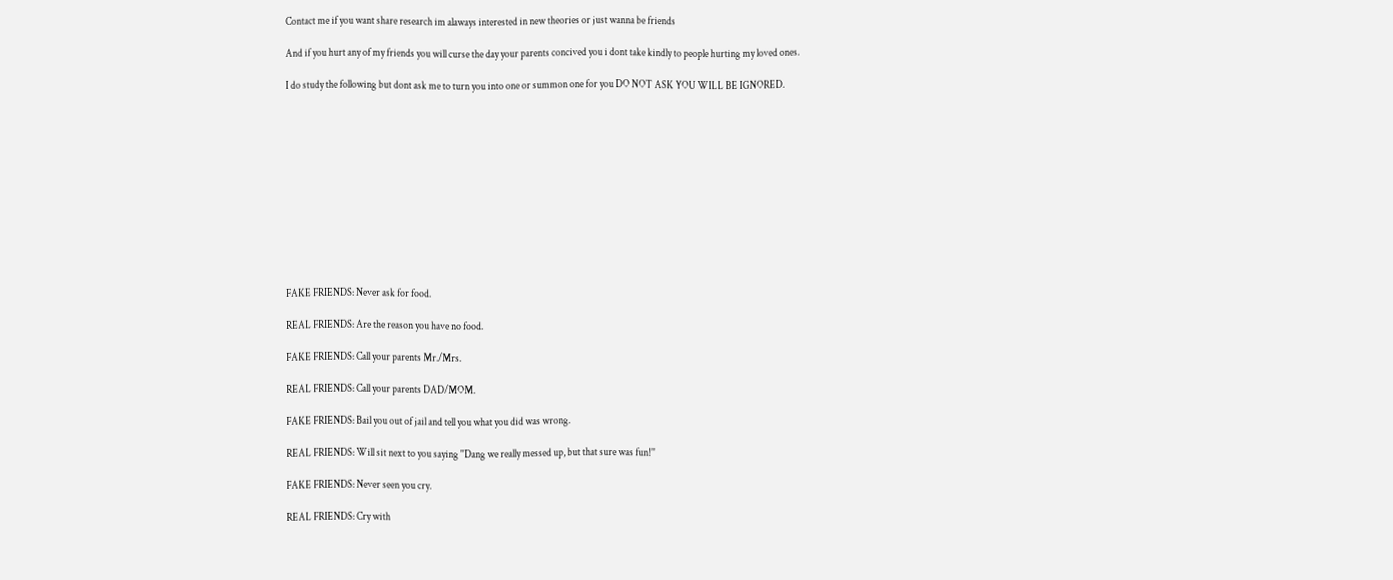Contact me if you want share research im alaways interested in new theories or just wanna be friends

And if you hurt any of my friends you will curse the day your parents concived you i dont take kindly to people hurting my loved ones.

I do study the following but dont ask me to turn you into one or summon one for you DO NOT ASK YOU WILL BE IGNORED.












FAKE FRIENDS: Never ask for food.

REAL FRIENDS: Are the reason you have no food.

FAKE FRIENDS: Call your parents Mr./Mrs.

REAL FRIENDS: Call your parents DAD/MOM.

FAKE FRIENDS: Bail you out of jail and tell you what you did was wrong.

REAL FRIENDS: Will sit next to you saying ''Dang we really messed up, but that sure was fun!''

FAKE FRIENDS: Never seen you cry.

REAL FRIENDS: Cry with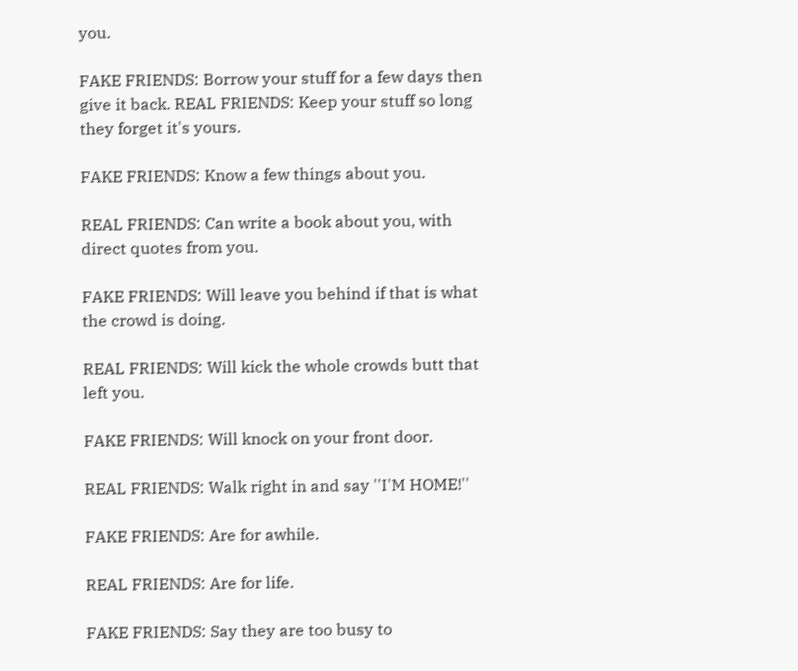you.

FAKE FRIENDS: Borrow your stuff for a few days then give it back. REAL FRIENDS: Keep your stuff so long they forget it's yours.

FAKE FRIENDS: Know a few things about you.

REAL FRIENDS: Can write a book about you, with direct quotes from you.

FAKE FRIENDS: Will leave you behind if that is what the crowd is doing.

REAL FRIENDS: Will kick the whole crowds butt that left you.

FAKE FRIENDS: Will knock on your front door.

REAL FRIENDS: Walk right in and say ''I'M HOME!''

FAKE FRIENDS: Are for awhile.

REAL FRIENDS: Are for life.

FAKE FRIENDS: Say they are too busy to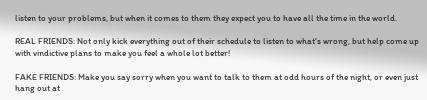listen to your problems, but when it comes to them they expect you to have all the time in the world.

REAL FRIENDS: Not only kick everything out of their schedule to listen to what's wrong, but help come up with vindictive plans to make you feel a whole lot better!

FAKE FRIENDS: Make you say sorry when you want to talk to them at odd hours of the night, or even just hang out at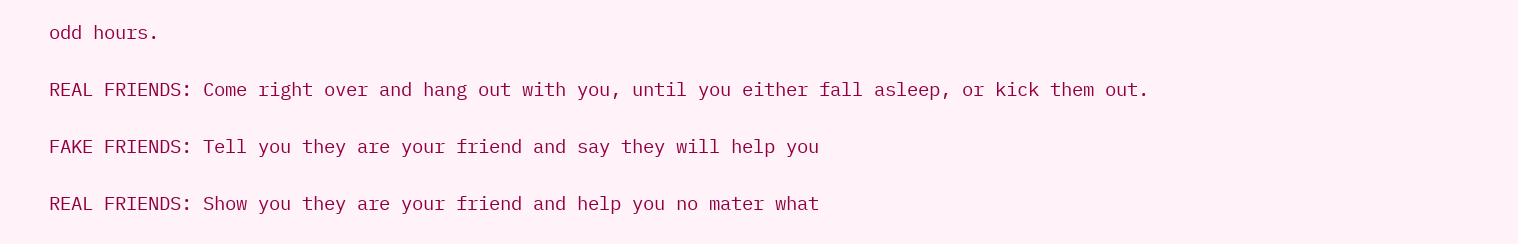odd hours.

REAL FRIENDS: Come right over and hang out with you, until you either fall asleep, or kick them out.

FAKE FRIENDS: Tell you they are your friend and say they will help you

REAL FRIENDS: Show you they are your friend and help you no mater what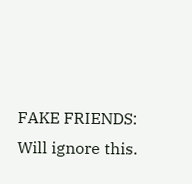FAKE FRIENDS: Will ignore this.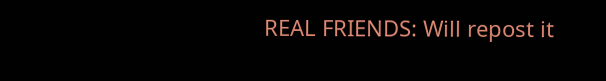REAL FRIENDS: Will repost it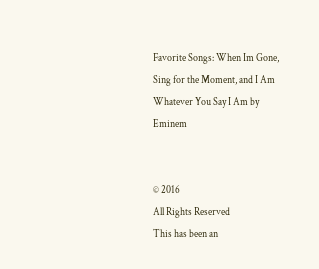Favorite Songs: When Im Gone, Sing for the Moment, and I Am Whatever You Say I Am by Eminem


© 2016
All Rights Reserved
This has been an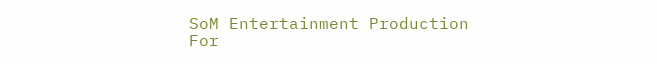SoM Entertainment Production
For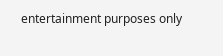entertainment purposes only